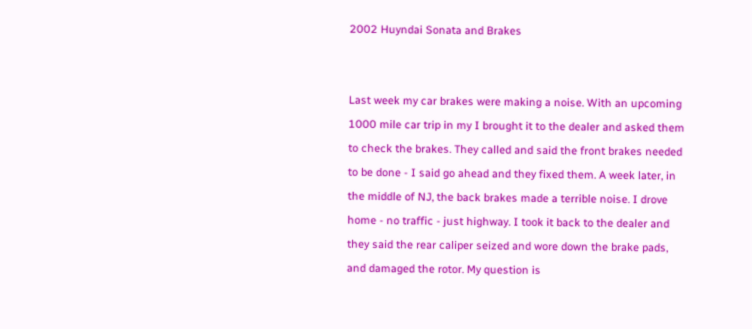2002 Huyndai Sonata and Brakes


Last week my car brakes were making a noise. With an upcoming 1000 mile car trip in my I brought it to the dealer and asked them to check the brakes. They called and said the front brakes needed to be done - I said go ahead and they fixed them. A week later, in the middle of NJ, the back brakes made a terrible noise. I drove home - no traffic - just highway. I took it back to the dealer and they said the rear caliper seized and wore down the brake pads, and damaged the rotor. My question is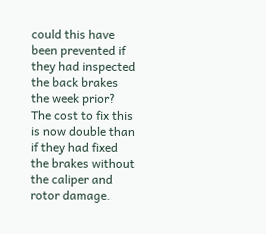could this have been prevented if they had inspected the back brakes the week prior? The cost to fix this is now double than if they had fixed the brakes without the caliper and rotor damage.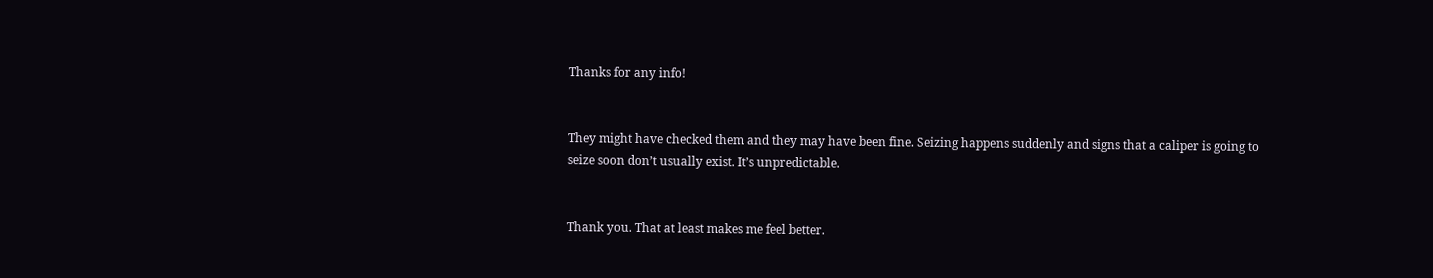Thanks for any info!


They might have checked them and they may have been fine. Seizing happens suddenly and signs that a caliper is going to seize soon don’t usually exist. It’s unpredictable.


Thank you. That at least makes me feel better.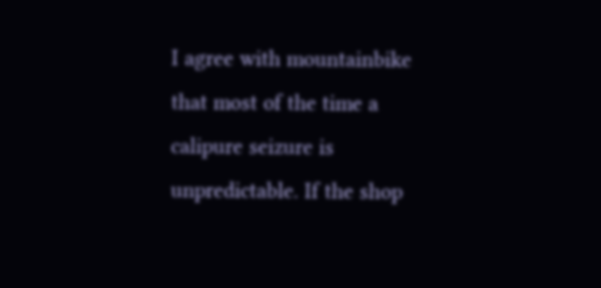I agree with mountainbike that most of the time a calipure seizure is unpredictable. If the shop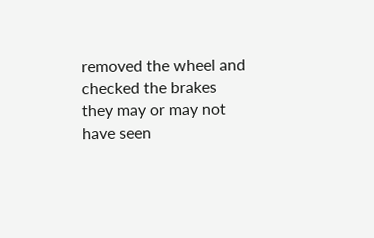removed the wheel and checked the brakes they may or may not have seen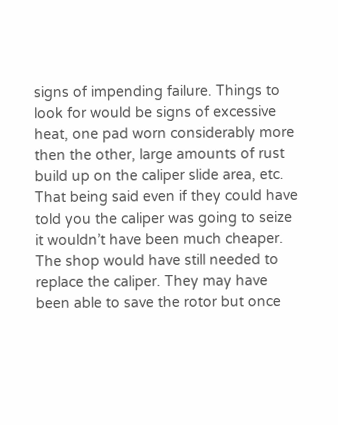signs of impending failure. Things to look for would be signs of excessive heat, one pad worn considerably more then the other, large amounts of rust build up on the caliper slide area, etc.
That being said even if they could have told you the caliper was going to seize it wouldn’t have been much cheaper. The shop would have still needed to replace the caliper. They may have been able to save the rotor but once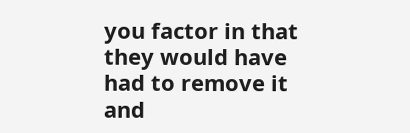you factor in that they would have had to remove it and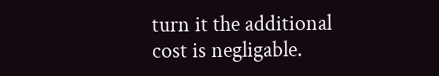turn it the additional cost is negligable.